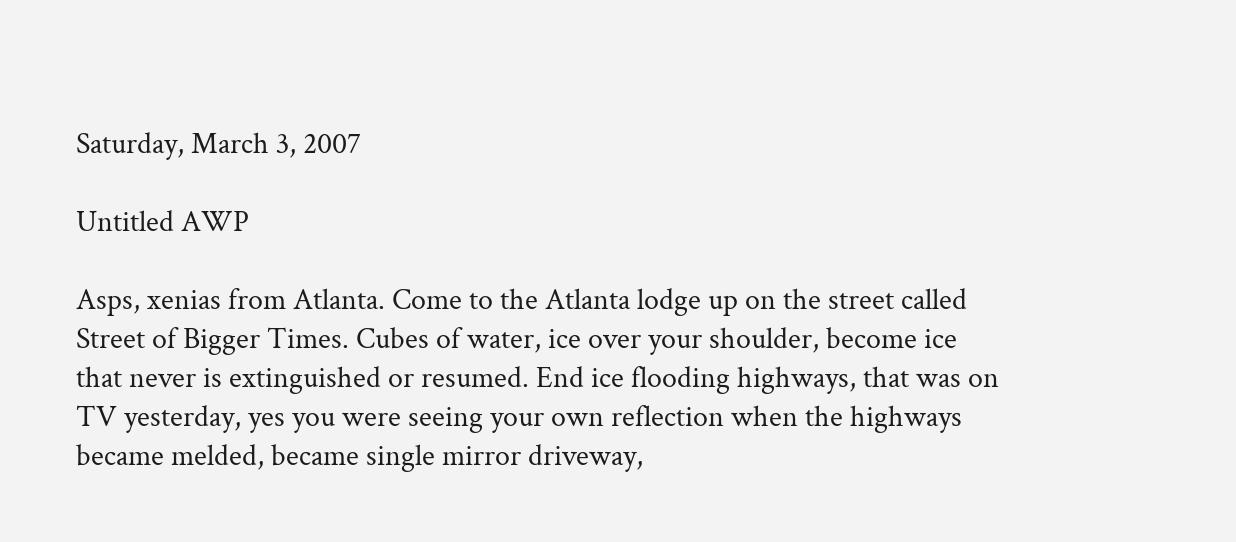Saturday, March 3, 2007

Untitled AWP

Asps, xenias from Atlanta. Come to the Atlanta lodge up on the street called Street of Bigger Times. Cubes of water, ice over your shoulder, become ice that never is extinguished or resumed. End ice flooding highways, that was on TV yesterday, yes you were seeing your own reflection when the highways became melded, became single mirror driveway,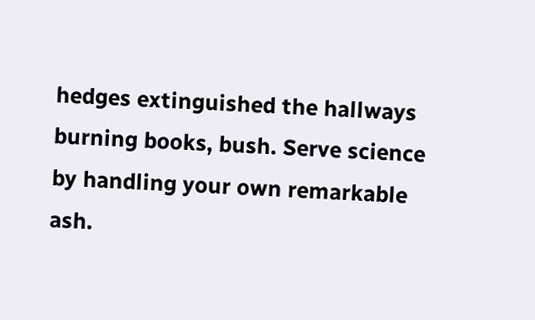hedges extinguished the hallways burning books, bush. Serve science by handling your own remarkable ash.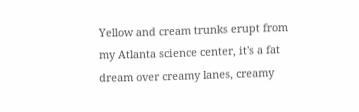Yellow and cream trunks erupt from my Atlanta science center, it's a fat dream over creamy lanes, creamy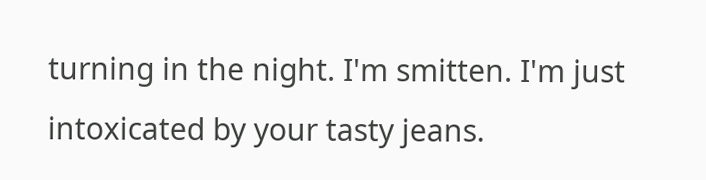turning in the night. I'm smitten. I'm just intoxicated by your tasty jeans.